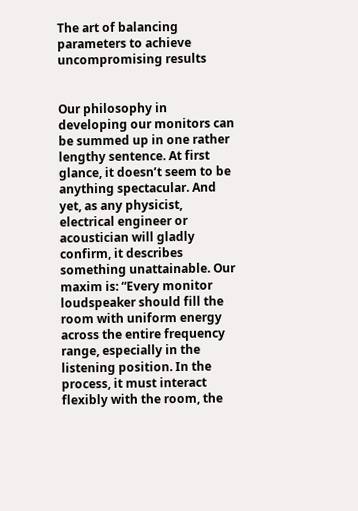The art of balancing parameters to achieve uncompromising results


Our philosophy in developing our monitors can be summed up in one rather lengthy sentence. At first glance, it doesn’t seem to be anything spectacular. And yet, as any physicist, electrical engineer or acoustician will gladly confirm, it describes something unattainable. Our maxim is: “Every monitor loudspeaker should fill the room with uniform energy across the entire frequency range, especially in the listening position. In the process, it must interact flexibly with the room, the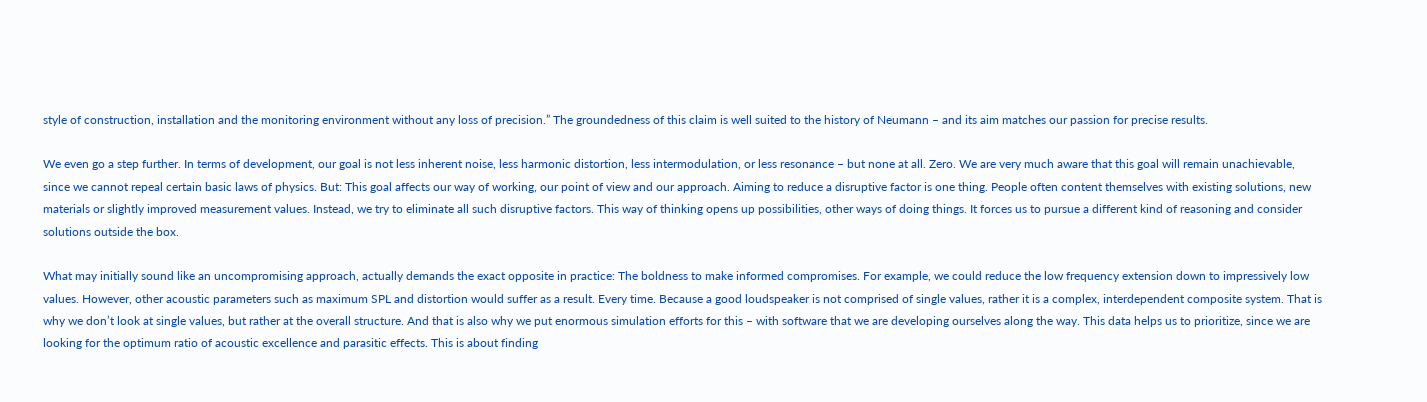style of construction, installation and the monitoring environment without any loss of precision.” The groundedness of this claim is well suited to the history of Neumann – and its aim matches our passion for precise results.

We even go a step further. In terms of development, our goal is not less inherent noise, less harmonic distortion, less intermodulation, or less resonance – but none at all. Zero. We are very much aware that this goal will remain unachievable, since we cannot repeal certain basic laws of physics. But: This goal affects our way of working, our point of view and our approach. Aiming to reduce a disruptive factor is one thing. People often content themselves with existing solutions, new materials or slightly improved measurement values. Instead, we try to eliminate all such disruptive factors. This way of thinking opens up possibilities, other ways of doing things. It forces us to pursue a different kind of reasoning and consider solutions outside the box.

What may initially sound like an uncompromising approach, actually demands the exact opposite in practice: The boldness to make informed compromises. For example, we could reduce the low frequency extension down to impressively low values. However, other acoustic parameters such as maximum SPL and distortion would suffer as a result. Every time. Because a good loudspeaker is not comprised of single values, rather it is a complex, interdependent composite system. That is why we don’t look at single values, but rather at the overall structure. And that is also why we put enormous simulation efforts for this – with software that we are developing ourselves along the way. This data helps us to prioritize, since we are looking for the optimum ratio of acoustic excellence and parasitic effects. This is about finding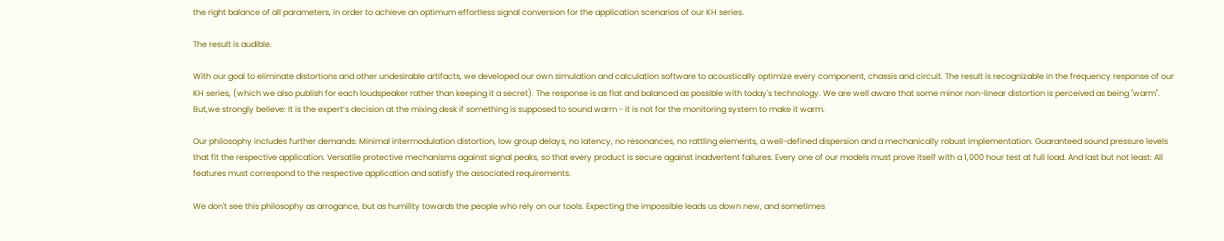the right balance of all parameters, in order to achieve an optimum effortless signal conversion for the application scenarios of our KH series.

The result is audible.

With our goal to eliminate distortions and other undesirable artifacts, we developed our own simulation and calculation software to acoustically optimize every component, chassis and circuit. The result is recognizable in the frequency response of our KH series, (which we also publish for each loudspeaker rather than keeping it a secret). The response is as flat and balanced as possible with today's technology. We are well aware that some minor non-linear distortion is perceived as being "warm". But,we strongly believe: It is the expert’s decision at the mixing desk if something is supposed to sound warm - it is not for the monitoring system to make it warm.

Our philosophy includes further demands: Minimal intermodulation distortion, low group delays, no latency, no resonances, no rattling elements, a well-defined dispersion and a mechanically robust implementation. Guaranteed sound pressure levels that fit the respective application. Versatile protective mechanisms against signal peaks, so that every product is secure against inadvertent failures. Every one of our models must prove itself with a 1,000 hour test at full load. And last but not least: All features must correspond to the respective application and satisfy the associated requirements.

We don't see this philosophy as arrogance, but as humility towards the people who rely on our tools. Expecting the impossible leads us down new, and sometimes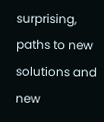surprising, paths to new solutions and new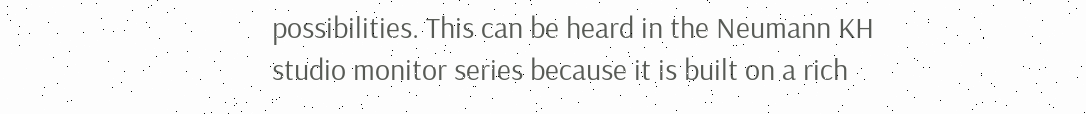possibilities. This can be heard in the Neumann KH studio monitor series because it is built on a rich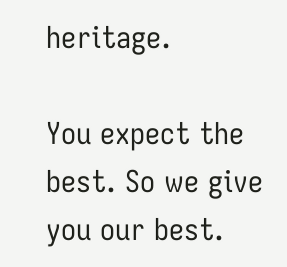heritage.

You expect the best. So we give you our best.